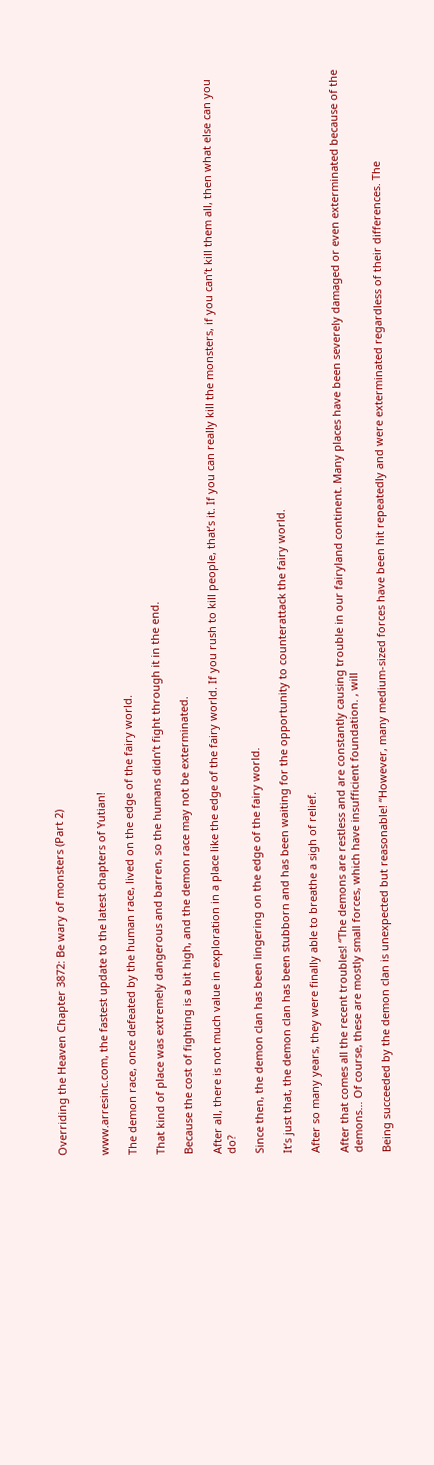Overriding the Heaven Chapter 3872: Be wary of monsters (Part 2)


www.arresinc.com, the fastest update to the latest chapters of Yutian!

The demon race, once defeated by the human race, lived on the edge of the fairy world.

That kind of place was extremely dangerous and barren, so the humans didn’t fight through it in the end.

Because the cost of fighting is a bit high, and the demon race may not be exterminated.

After all, there is not much value in exploration in a place like the edge of the fairy world. If you rush to kill people, that’s it. If you can really kill the monsters, if you can’t kill them all, then what else can you do?

Since then, the demon clan has been lingering on the edge of the fairy world.

It’s just that, the demon clan has been stubborn and has been waiting for the opportunity to counterattack the fairy world.

After so many years, they were finally able to breathe a sigh of relief.

After that comes all the recent troubles! “The demons are restless and are constantly causing trouble in our fairyland continent. Many places have been severely damaged or even exterminated because of the demons… Of course, these are mostly small forces, which have insufficient foundation. , will

Being succeeded by the demon clan is unexpected but reasonable! “However, many medium-sized forces have been hit repeatedly and were exterminated regardless of their differences. The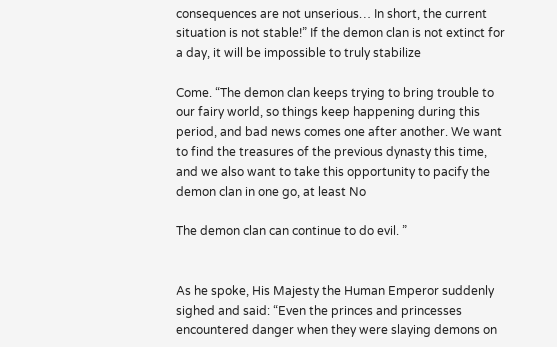consequences are not unserious… In short, the current situation is not stable!” If the demon clan is not extinct for a day, it will be impossible to truly stabilize

Come. “The demon clan keeps trying to bring trouble to our fairy world, so things keep happening during this period, and bad news comes one after another. We want to find the treasures of the previous dynasty this time, and we also want to take this opportunity to pacify the demon clan in one go, at least No

The demon clan can continue to do evil. ”


As he spoke, His Majesty the Human Emperor suddenly sighed and said: “Even the princes and princesses encountered danger when they were slaying demons on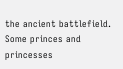the ancient battlefield. Some princes and princesses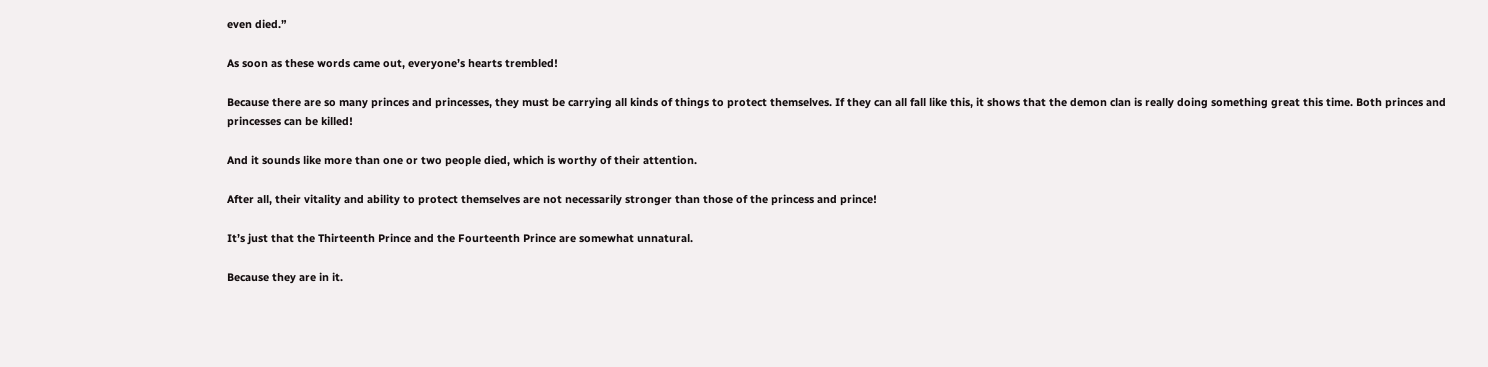even died.”

As soon as these words came out, everyone’s hearts trembled!

Because there are so many princes and princesses, they must be carrying all kinds of things to protect themselves. If they can all fall like this, it shows that the demon clan is really doing something great this time. Both princes and princesses can be killed!

And it sounds like more than one or two people died, which is worthy of their attention.

After all, their vitality and ability to protect themselves are not necessarily stronger than those of the princess and prince!

It’s just that the Thirteenth Prince and the Fourteenth Prince are somewhat unnatural.

Because they are in it.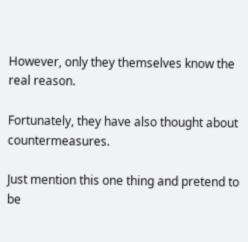However, only they themselves know the real reason.

Fortunately, they have also thought about countermeasures.

Just mention this one thing and pretend to be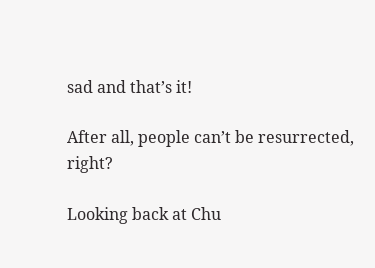sad and that’s it!

After all, people can’t be resurrected, right?

Looking back at Chu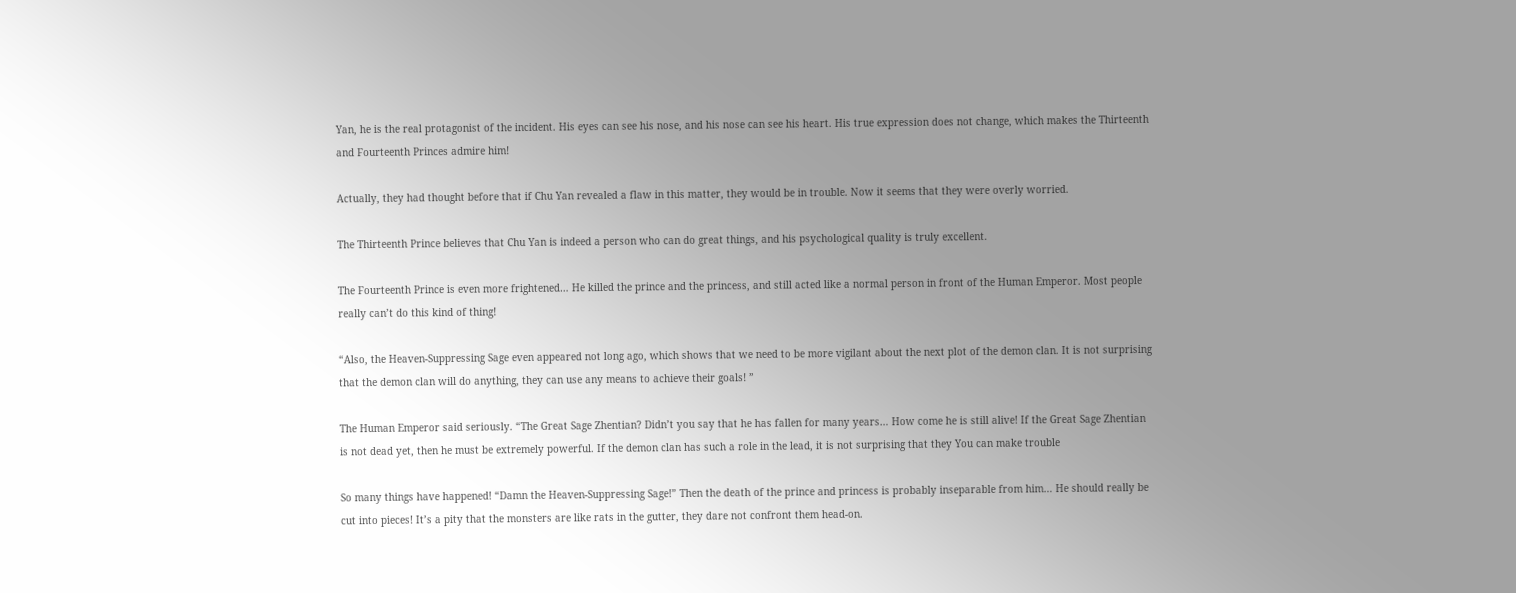Yan, he is the real protagonist of the incident. His eyes can see his nose, and his nose can see his heart. His true expression does not change, which makes the Thirteenth and Fourteenth Princes admire him!

Actually, they had thought before that if Chu Yan revealed a flaw in this matter, they would be in trouble. Now it seems that they were overly worried.

The Thirteenth Prince believes that Chu Yan is indeed a person who can do great things, and his psychological quality is truly excellent.

The Fourteenth Prince is even more frightened… He killed the prince and the princess, and still acted like a normal person in front of the Human Emperor. Most people really can’t do this kind of thing!

“Also, the Heaven-Suppressing Sage even appeared not long ago, which shows that we need to be more vigilant about the next plot of the demon clan. It is not surprising that the demon clan will do anything, they can use any means to achieve their goals! ”

The Human Emperor said seriously. “The Great Sage Zhentian? Didn’t you say that he has fallen for many years… How come he is still alive! If the Great Sage Zhentian is not dead yet, then he must be extremely powerful. If the demon clan has such a role in the lead, it is not surprising that they You can make trouble

So many things have happened! “Damn the Heaven-Suppressing Sage!” Then the death of the prince and princess is probably inseparable from him… He should really be cut into pieces! It’s a pity that the monsters are like rats in the gutter, they dare not confront them head-on.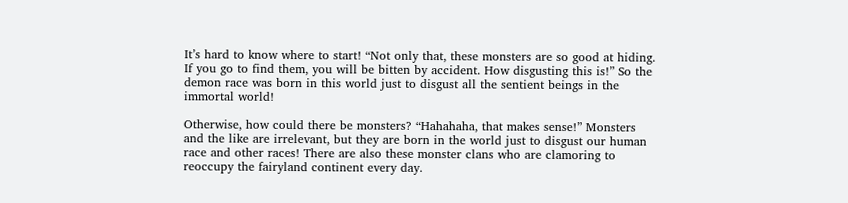It’s hard to know where to start! “Not only that, these monsters are so good at hiding. If you go to find them, you will be bitten by accident. How disgusting this is!” So the demon race was born in this world just to disgust all the sentient beings in the immortal world!

Otherwise, how could there be monsters? “Hahahaha, that makes sense!” Monsters and the like are irrelevant, but they are born in the world just to disgust our human race and other races! There are also these monster clans who are clamoring to reoccupy the fairyland continent every day.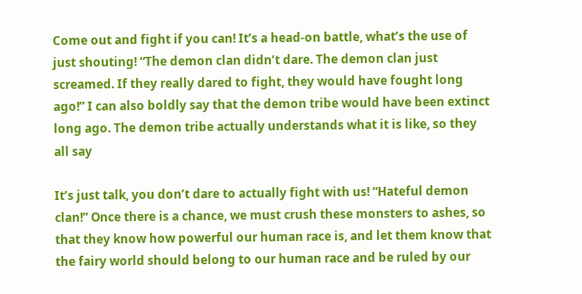Come out and fight if you can! It’s a head-on battle, what’s the use of just shouting! “The demon clan didn’t dare. The demon clan just screamed. If they really dared to fight, they would have fought long ago!” I can also boldly say that the demon tribe would have been extinct long ago. The demon tribe actually understands what it is like, so they all say

It’s just talk, you don’t dare to actually fight with us! “Hateful demon clan!” Once there is a chance, we must crush these monsters to ashes, so that they know how powerful our human race is, and let them know that the fairy world should belong to our human race and be ruled by our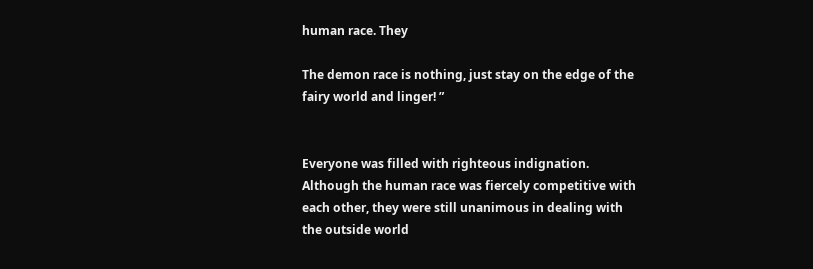human race. They

The demon race is nothing, just stay on the edge of the fairy world and linger! ”


Everyone was filled with righteous indignation. Although the human race was fiercely competitive with each other, they were still unanimous in dealing with the outside world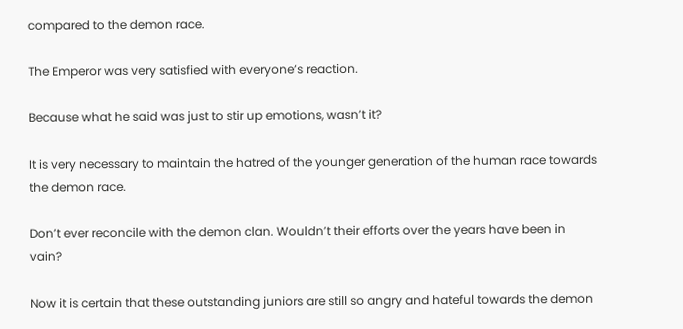compared to the demon race.

The Emperor was very satisfied with everyone’s reaction.

Because what he said was just to stir up emotions, wasn’t it?

It is very necessary to maintain the hatred of the younger generation of the human race towards the demon race.

Don’t ever reconcile with the demon clan. Wouldn’t their efforts over the years have been in vain?

Now it is certain that these outstanding juniors are still so angry and hateful towards the demon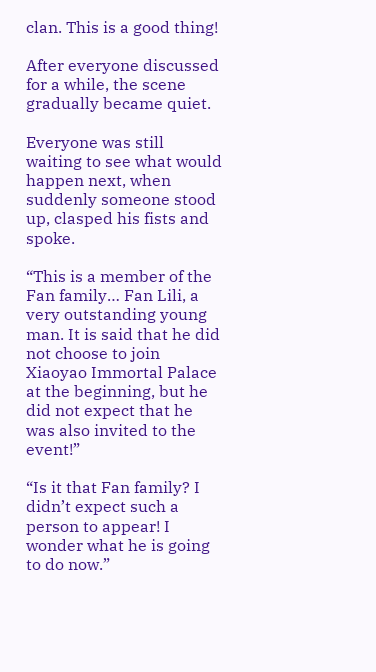clan. This is a good thing!

After everyone discussed for a while, the scene gradually became quiet.

Everyone was still waiting to see what would happen next, when suddenly someone stood up, clasped his fists and spoke.

“This is a member of the Fan family… Fan Lili, a very outstanding young man. It is said that he did not choose to join Xiaoyao Immortal Palace at the beginning, but he did not expect that he was also invited to the event!”

“Is it that Fan family? I didn’t expect such a person to appear! I wonder what he is going to do now.”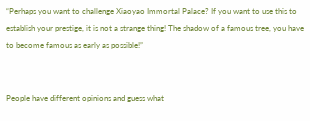“Perhaps you want to challenge Xiaoyao Immortal Palace? If you want to use this to establish your prestige, it is not a strange thing! The shadow of a famous tree, you have to become famous as early as possible!”


People have different opinions and guess what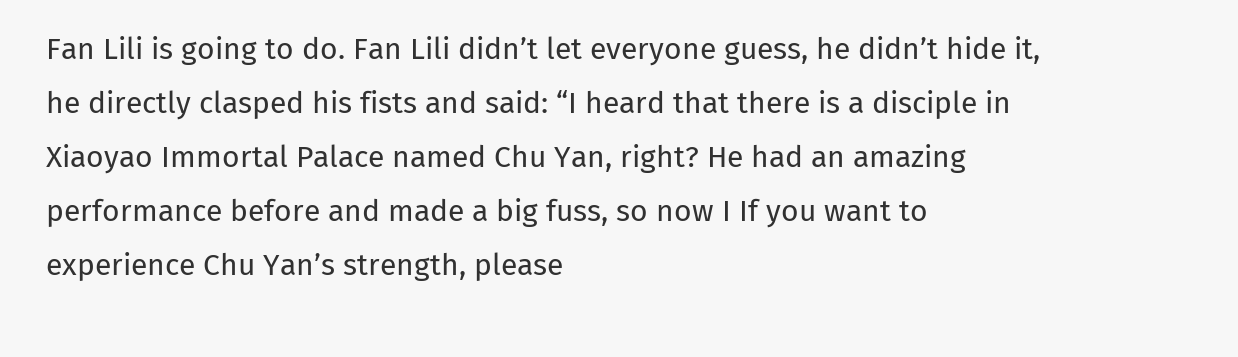Fan Lili is going to do. Fan Lili didn’t let everyone guess, he didn’t hide it, he directly clasped his fists and said: “I heard that there is a disciple in Xiaoyao Immortal Palace named Chu Yan, right? He had an amazing performance before and made a big fuss, so now I If you want to experience Chu Yan’s strength, please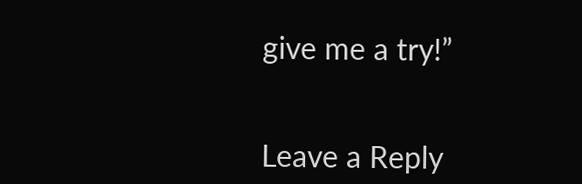give me a try!”


Leave a Reply